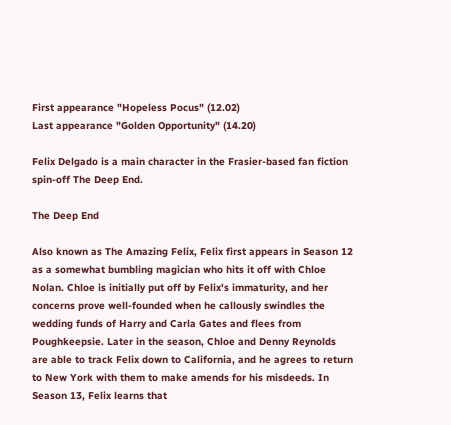First appearance "Hopeless Pocus" (12.02)
Last appearance "Golden Opportunity" (14.20)

Felix Delgado is a main character in the Frasier-based fan fiction spin-off The Deep End.

The Deep End

Also known as The Amazing Felix, Felix first appears in Season 12 as a somewhat bumbling magician who hits it off with Chloe Nolan. Chloe is initially put off by Felix's immaturity, and her concerns prove well-founded when he callously swindles the wedding funds of Harry and Carla Gates and flees from Poughkeepsie. Later in the season, Chloe and Denny Reynolds are able to track Felix down to California, and he agrees to return to New York with them to make amends for his misdeeds. In Season 13, Felix learns that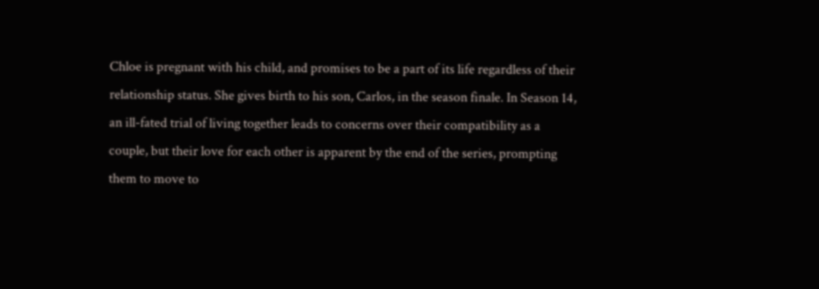Chloe is pregnant with his child, and promises to be a part of its life regardless of their relationship status. She gives birth to his son, Carlos, in the season finale. In Season 14, an ill-fated trial of living together leads to concerns over their compatibility as a couple, but their love for each other is apparent by the end of the series, prompting them to move to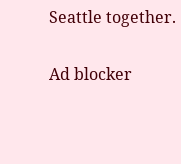Seattle together.

Ad blocker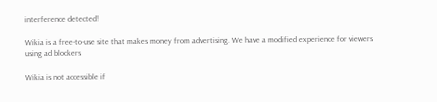interference detected!

Wikia is a free-to-use site that makes money from advertising. We have a modified experience for viewers using ad blockers

Wikia is not accessible if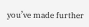you’ve made further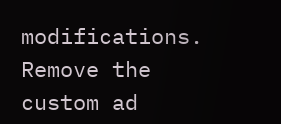modifications. Remove the custom ad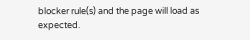blocker rule(s) and the page will load as expected.